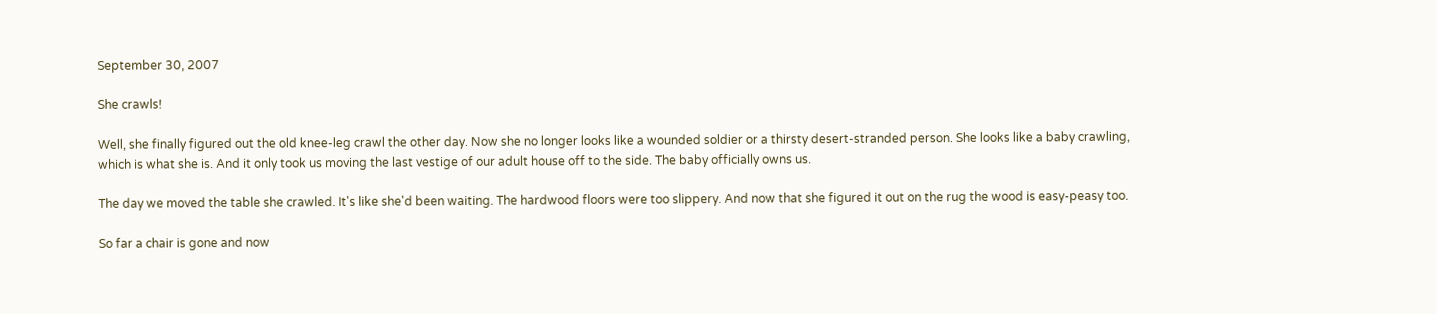September 30, 2007

She crawls!

Well, she finally figured out the old knee-leg crawl the other day. Now she no longer looks like a wounded soldier or a thirsty desert-stranded person. She looks like a baby crawling, which is what she is. And it only took us moving the last vestige of our adult house off to the side. The baby officially owns us.

The day we moved the table she crawled. It's like she'd been waiting. The hardwood floors were too slippery. And now that she figured it out on the rug the wood is easy-peasy too.

So far a chair is gone and now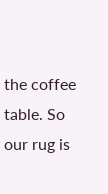the coffee table. So our rug is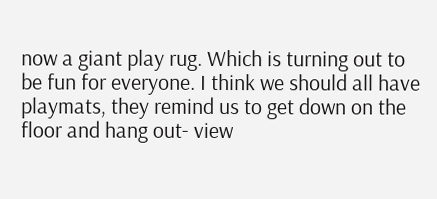now a giant play rug. Which is turning out to be fun for everyone. I think we should all have playmats, they remind us to get down on the floor and hang out- view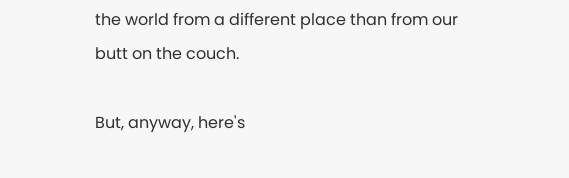the world from a different place than from our butt on the couch.

But, anyway, here's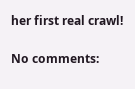her first real crawl!

No comments: